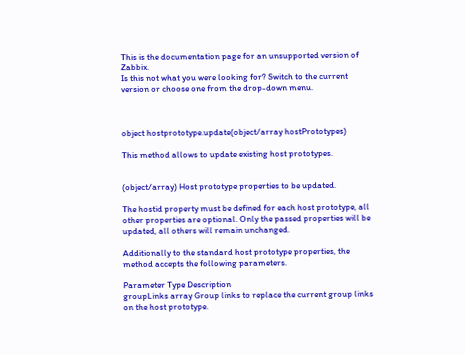This is the documentation page for an unsupported version of Zabbix.
Is this not what you were looking for? Switch to the current version or choose one from the drop-down menu.



object hostprototype.update(object/array hostPrototypes)

This method allows to update existing host prototypes.


(object/array) Host prototype properties to be updated.

The hostid property must be defined for each host prototype, all other properties are optional. Only the passed properties will be updated, all others will remain unchanged.

Additionally to the standard host prototype properties, the method accepts the following parameters.

Parameter Type Description
groupLinks array Group links to replace the current group links on the host prototype.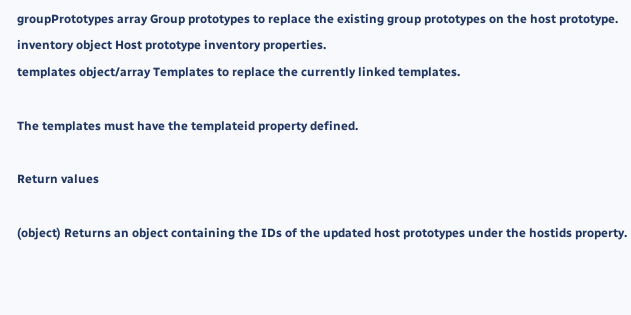groupPrototypes array Group prototypes to replace the existing group prototypes on the host prototype.
inventory object Host prototype inventory properties.
templates object/array Templates to replace the currently linked templates.

The templates must have the templateid property defined.

Return values

(object) Returns an object containing the IDs of the updated host prototypes under the hostids property.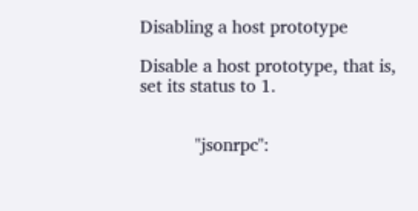Disabling a host prototype

Disable a host prototype, that is, set its status to 1.


           "jsonrpc":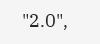"2.0",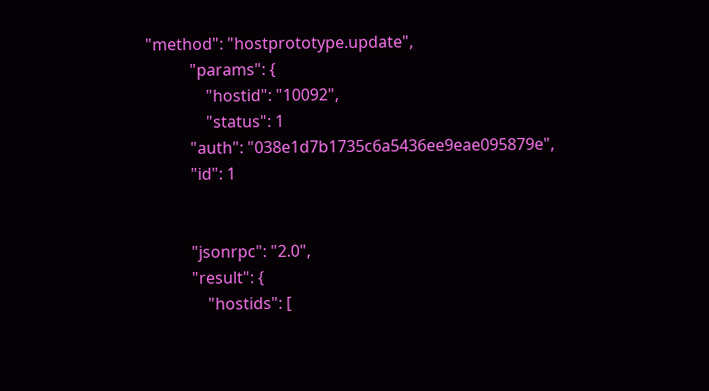"method": "hostprototype.update",
           "params": {
               "hostid": "10092",
               "status": 1
           "auth": "038e1d7b1735c6a5436ee9eae095879e",
           "id": 1


           "jsonrpc": "2.0",
           "result": {
               "hostids": [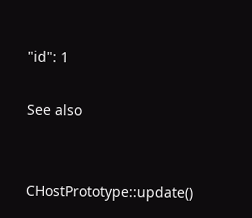"id": 1

See also


CHostPrototype::update()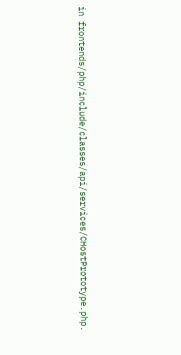in frontends/php/include/classes/api/services/CHostPrototype.php.